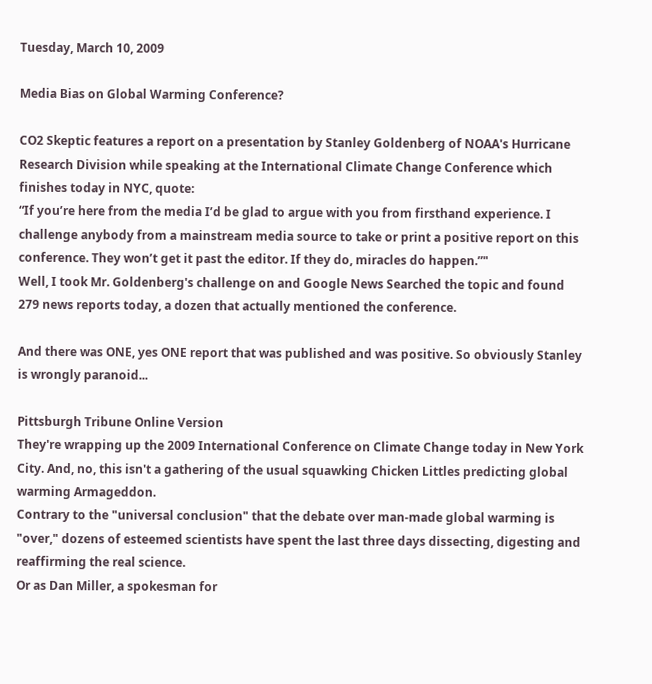Tuesday, March 10, 2009

Media Bias on Global Warming Conference?

CO2 Skeptic features a report on a presentation by Stanley Goldenberg of NOAA's Hurricane Research Division while speaking at the International Climate Change Conference which finishes today in NYC, quote:
“If you’re here from the media I’d be glad to argue with you from firsthand experience. I challenge anybody from a mainstream media source to take or print a positive report on this conference. They won’t get it past the editor. If they do, miracles do happen.”"
Well, I took Mr. Goldenberg's challenge on and Google News Searched the topic and found 279 news reports today, a dozen that actually mentioned the conference.

And there was ONE, yes ONE report that was published and was positive. So obviously Stanley is wrongly paranoid...

Pittsburgh Tribune Online Version
They're wrapping up the 2009 International Conference on Climate Change today in New York City. And, no, this isn't a gathering of the usual squawking Chicken Littles predicting global warming Armageddon.
Contrary to the "universal conclusion" that the debate over man-made global warming is "over," dozens of esteemed scientists have spent the last three days dissecting, digesting and reaffirming the real science.
Or as Dan Miller, a spokesman for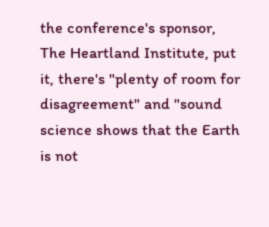the conference's sponsor, The Heartland Institute, put it, there's "plenty of room for disagreement" and "sound science shows that the Earth is not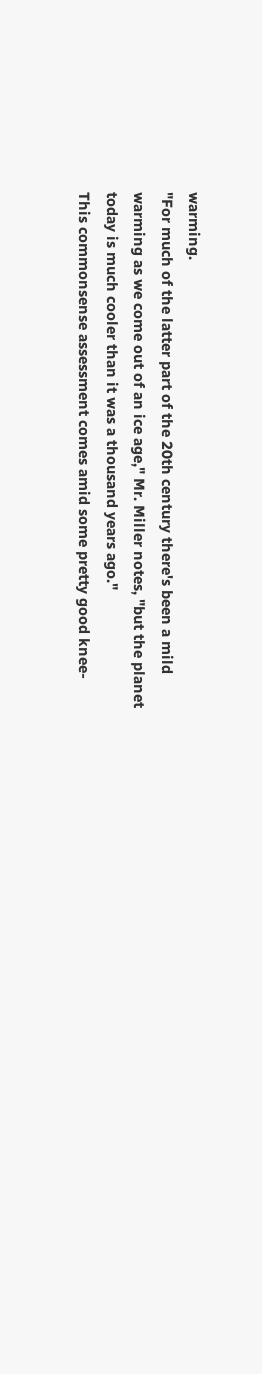warming.
"For much of the latter part of the 20th century there's been a mild warming as we come out of an ice age," Mr. Miller notes, "but the planet today is much cooler than it was a thousand years ago."
This commonsense assessment comes amid some pretty good knee-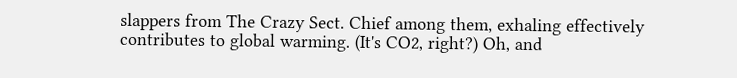slappers from The Crazy Sect. Chief among them, exhaling effectively contributes to global warming. (It's CO2, right?) Oh, and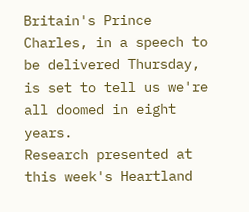Britain's Prince Charles, in a speech to be delivered Thursday, is set to tell us we're all doomed in eight years.
Research presented at this week's Heartland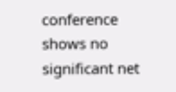conference shows no significant net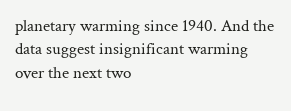planetary warming since 1940. And the data suggest insignificant warming over the next two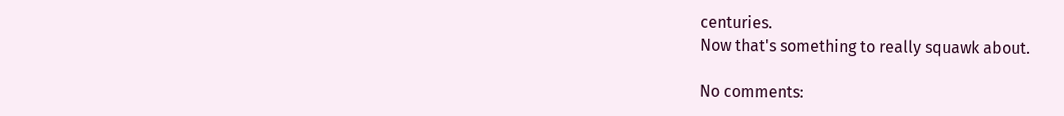centuries.
Now that's something to really squawk about.

No comments: